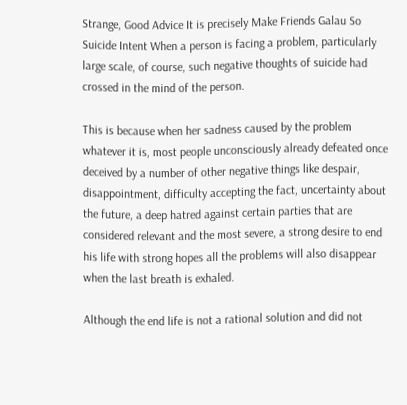Strange, Good Advice It is precisely Make Friends Galau So Suicide Intent When a person is facing a problem, particularly large scale, of course, such negative thoughts of suicide had crossed in the mind of the person.

This is because when her sadness caused by the problem whatever it is, most people unconsciously already defeated once deceived by a number of other negative things like despair, disappointment, difficulty accepting the fact, uncertainty about the future, a deep hatred against certain parties that are considered relevant and the most severe, a strong desire to end his life with strong hopes all the problems will also disappear when the last breath is exhaled.

Although the end life is not a rational solution and did not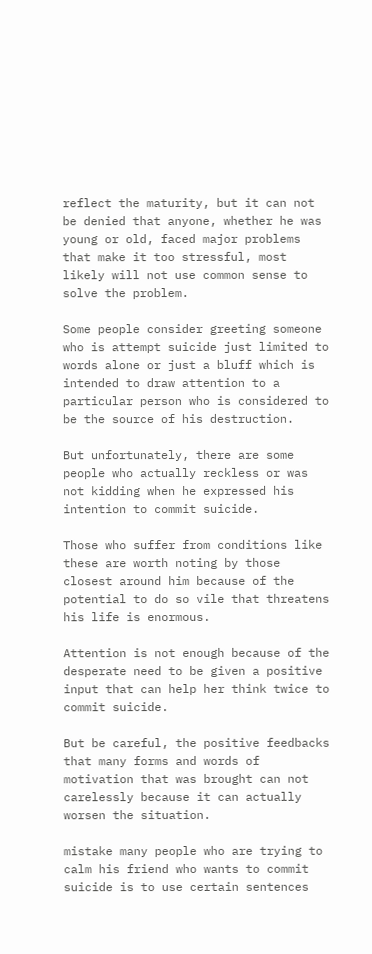reflect the maturity, but it can not be denied that anyone, whether he was young or old, faced major problems that make it too stressful, most likely will not use common sense to solve the problem.

Some people consider greeting someone who is attempt suicide just limited to words alone or just a bluff which is intended to draw attention to a particular person who is considered to be the source of his destruction.

But unfortunately, there are some people who actually reckless or was not kidding when he expressed his intention to commit suicide.

Those who suffer from conditions like these are worth noting by those closest around him because of the potential to do so vile that threatens his life is enormous.

Attention is not enough because of the desperate need to be given a positive input that can help her think twice to commit suicide.

But be careful, the positive feedbacks that many forms and words of motivation that was brought can not carelessly because it can actually worsen the situation.

mistake many people who are trying to calm his friend who wants to commit suicide is to use certain sentences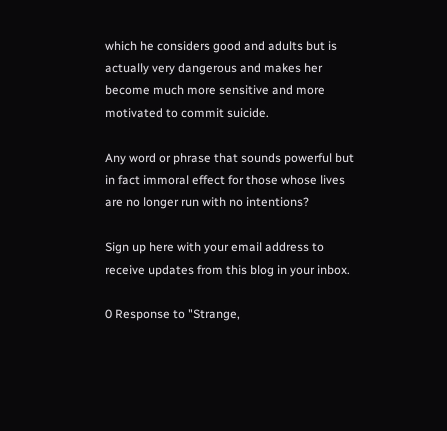which he considers good and adults but is actually very dangerous and makes her become much more sensitive and more motivated to commit suicide.

Any word or phrase that sounds powerful but in fact immoral effect for those whose lives are no longer run with no intentions?

Sign up here with your email address to receive updates from this blog in your inbox.

0 Response to "Strange,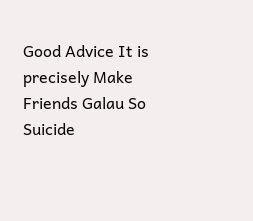Good Advice It is precisely Make Friends Galau So Suicide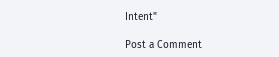Intent"

Post a Comment